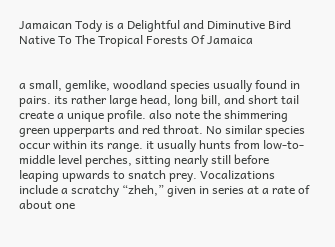Jamaican Tody is a Delightful and Diminutive Bird Native To The Tropical Forests Of Jamaica


a small, gemlike, woodland species usually found in pairs. its rather large head, long bill, and short tail create a unique profile. also note the shimmering green upperparts and red throat. No similar species occur within its range. it usually hunts from low-to-middle level perches, sitting nearly still before leaping upwards to snatch prey. Vocalizations include a scratchy “zheh,” given in series at a rate of about one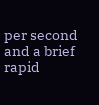per second and a brief rapid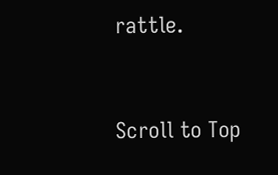rattle.


Scroll to Top